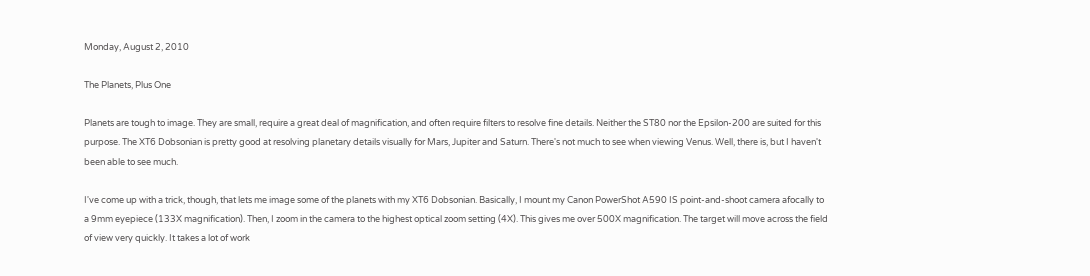Monday, August 2, 2010

The Planets, Plus One

Planets are tough to image. They are small, require a great deal of magnification, and often require filters to resolve fine details. Neither the ST80 nor the Epsilon-200 are suited for this purpose. The XT6 Dobsonian is pretty good at resolving planetary details visually for Mars, Jupiter and Saturn. There's not much to see when viewing Venus. Well, there is, but I haven't been able to see much.

I've come up with a trick, though, that lets me image some of the planets with my XT6 Dobsonian. Basically, I mount my Canon PowerShot A590 IS point-and-shoot camera afocally to a 9mm eyepiece (133X magnification). Then, I zoom in the camera to the highest optical zoom setting (4X). This gives me over 500X magnification. The target will move across the field of view very quickly. It takes a lot of work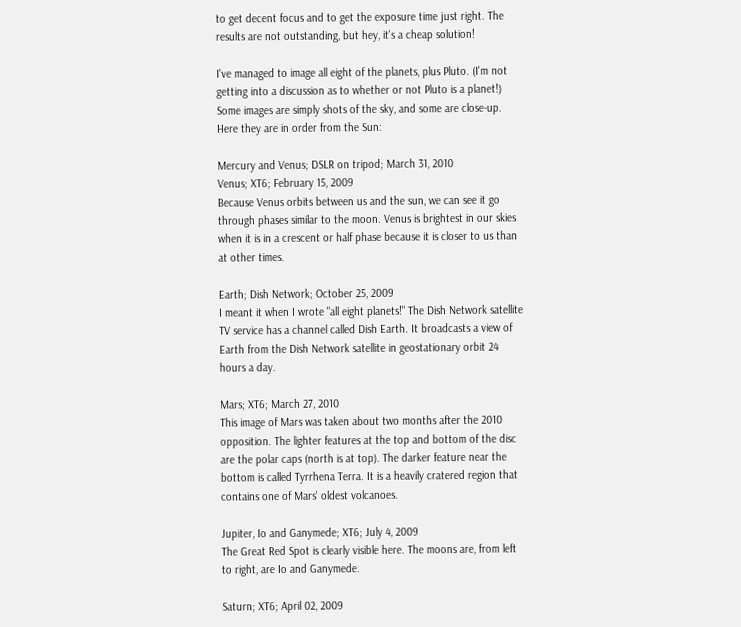to get decent focus and to get the exposure time just right. The results are not outstanding, but hey, it's a cheap solution!

I've managed to image all eight of the planets, plus Pluto. (I'm not getting into a discussion as to whether or not Pluto is a planet!) Some images are simply shots of the sky, and some are close-up. Here they are in order from the Sun:

Mercury and Venus; DSLR on tripod; March 31, 2010
Venus; XT6; February 15, 2009
Because Venus orbits between us and the sun, we can see it go through phases similar to the moon. Venus is brightest in our skies when it is in a crescent or half phase because it is closer to us than at other times.

Earth; Dish Network; October 25, 2009
I meant it when I wrote "all eight planets!" The Dish Network satellite TV service has a channel called Dish Earth. It broadcasts a view of Earth from the Dish Network satellite in geostationary orbit 24 hours a day.

Mars; XT6; March 27, 2010
This image of Mars was taken about two months after the 2010 opposition. The lighter features at the top and bottom of the disc are the polar caps (north is at top). The darker feature near the bottom is called Tyrrhena Terra. It is a heavily cratered region that contains one of Mars' oldest volcanoes.

Jupiter, Io and Ganymede; XT6; July 4, 2009
The Great Red Spot is clearly visible here. The moons are, from left to right, are Io and Ganymede.

Saturn; XT6; April 02, 2009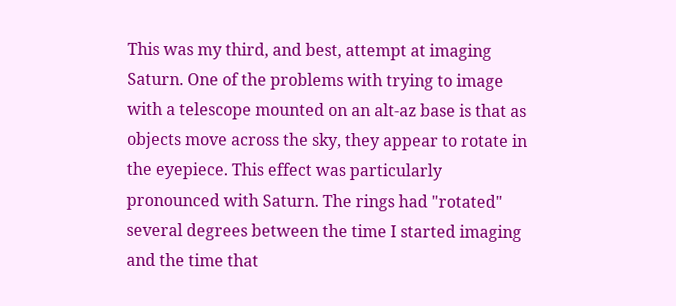This was my third, and best, attempt at imaging Saturn. One of the problems with trying to image with a telescope mounted on an alt-az base is that as objects move across the sky, they appear to rotate in the eyepiece. This effect was particularly pronounced with Saturn. The rings had "rotated" several degrees between the time I started imaging and the time that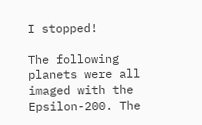I stopped!

The following planets were all imaged with the Epsilon-200. The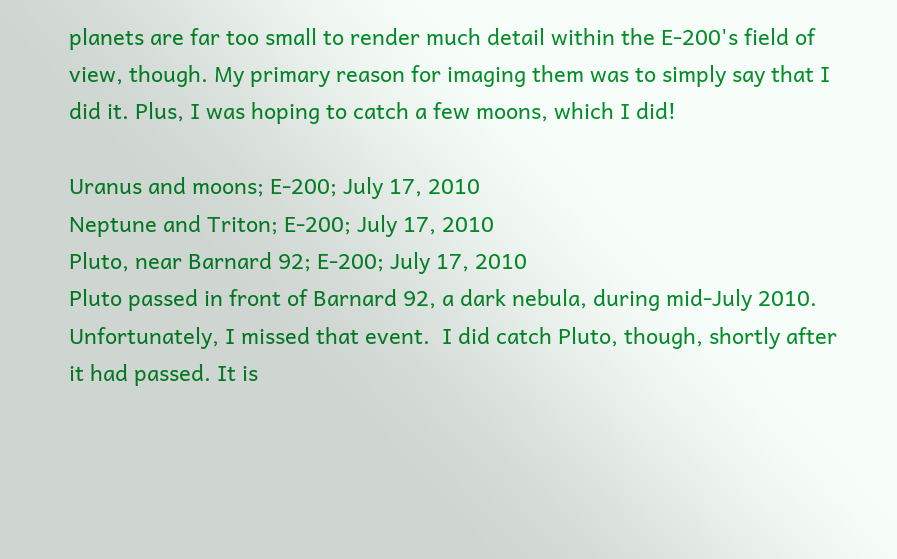planets are far too small to render much detail within the E-200's field of view, though. My primary reason for imaging them was to simply say that I did it. Plus, I was hoping to catch a few moons, which I did!

Uranus and moons; E-200; July 17, 2010
Neptune and Triton; E-200; July 17, 2010
Pluto, near Barnard 92; E-200; July 17, 2010
Pluto passed in front of Barnard 92, a dark nebula, during mid-July 2010. Unfortunately, I missed that event.  I did catch Pluto, though, shortly after it had passed. It is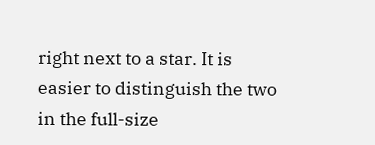right next to a star. It is easier to distinguish the two in the full-size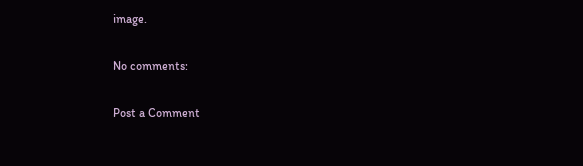image.

No comments:

Post a Comment